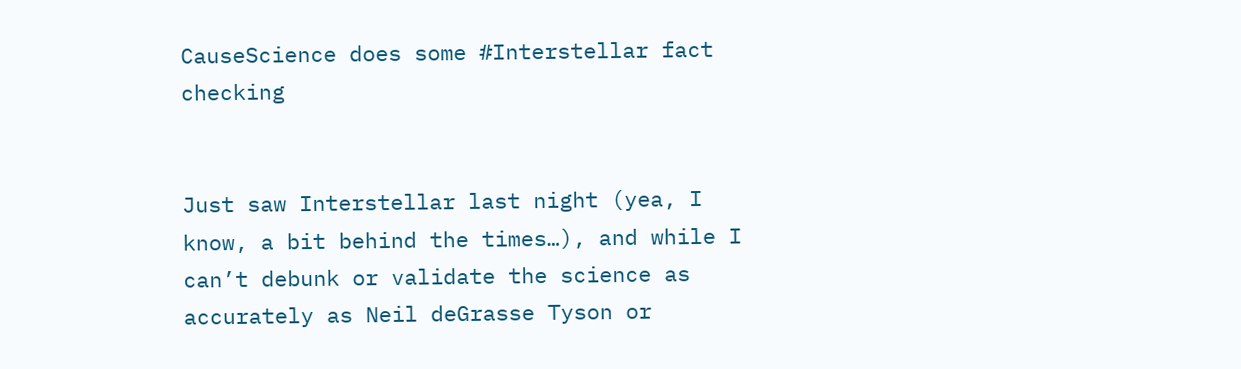CauseScience does some #Interstellar fact checking


Just saw Interstellar last night (yea, I know, a bit behind the times…), and while I can’t debunk or validate the science as accurately as Neil deGrasse Tyson or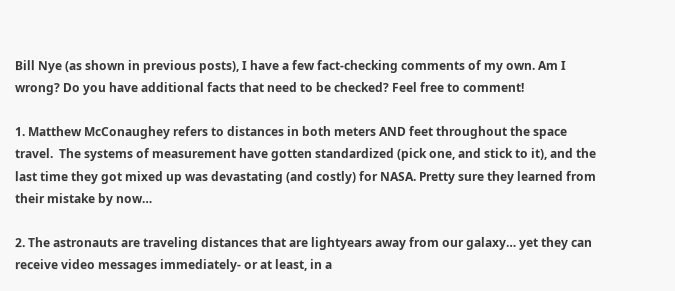Bill Nye (as shown in previous posts), I have a few fact-checking comments of my own. Am I wrong? Do you have additional facts that need to be checked? Feel free to comment!

1. Matthew McConaughey refers to distances in both meters AND feet throughout the space travel.  The systems of measurement have gotten standardized (pick one, and stick to it), and the last time they got mixed up was devastating (and costly) for NASA. Pretty sure they learned from their mistake by now…

2. The astronauts are traveling distances that are lightyears away from our galaxy… yet they can receive video messages immediately- or at least, in a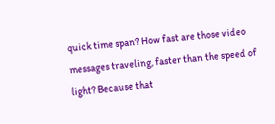quick time span? How fast are those video messages traveling, faster than the speed of light? Because that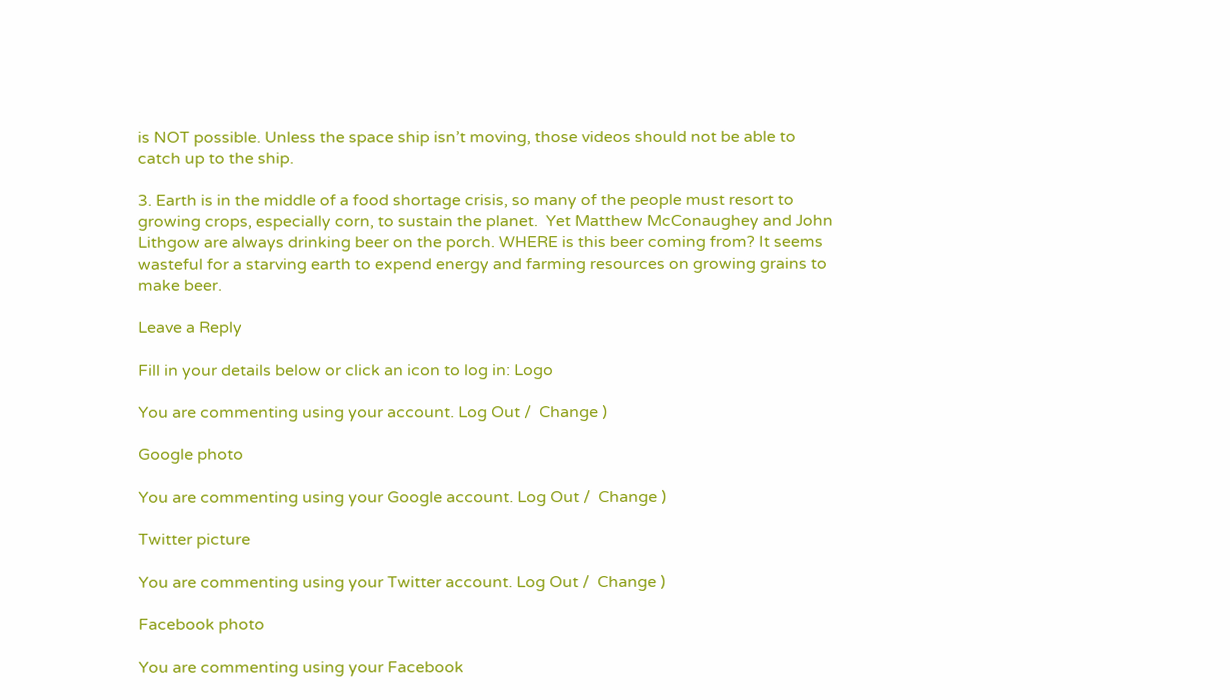is NOT possible. Unless the space ship isn’t moving, those videos should not be able to catch up to the ship.

3. Earth is in the middle of a food shortage crisis, so many of the people must resort to growing crops, especially corn, to sustain the planet.  Yet Matthew McConaughey and John Lithgow are always drinking beer on the porch. WHERE is this beer coming from? It seems wasteful for a starving earth to expend energy and farming resources on growing grains to make beer.

Leave a Reply

Fill in your details below or click an icon to log in: Logo

You are commenting using your account. Log Out /  Change )

Google photo

You are commenting using your Google account. Log Out /  Change )

Twitter picture

You are commenting using your Twitter account. Log Out /  Change )

Facebook photo

You are commenting using your Facebook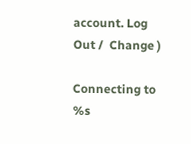account. Log Out /  Change )

Connecting to %s